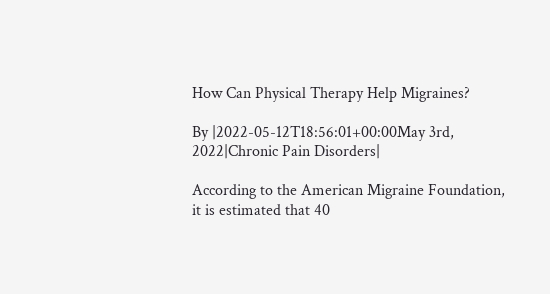How Can Physical Therapy Help Migraines?

By |2022-05-12T18:56:01+00:00May 3rd, 2022|Chronic Pain Disorders|

According to the American Migraine Foundation, it is estimated that 40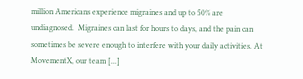million Americans experience migraines and up to 50% are undiagnosed.  Migraines can last for hours to days, and the pain can sometimes be severe enough to interfere with your daily activities. At MovementX, our team [...]